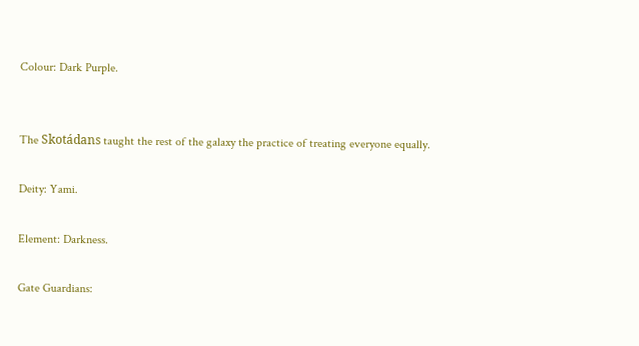Colour: Dark Purple.


The Skotádans taught the rest of the galaxy the practice of treating everyone equally.

Deity: Yami.

Element: Darkness.

Gate Guardians: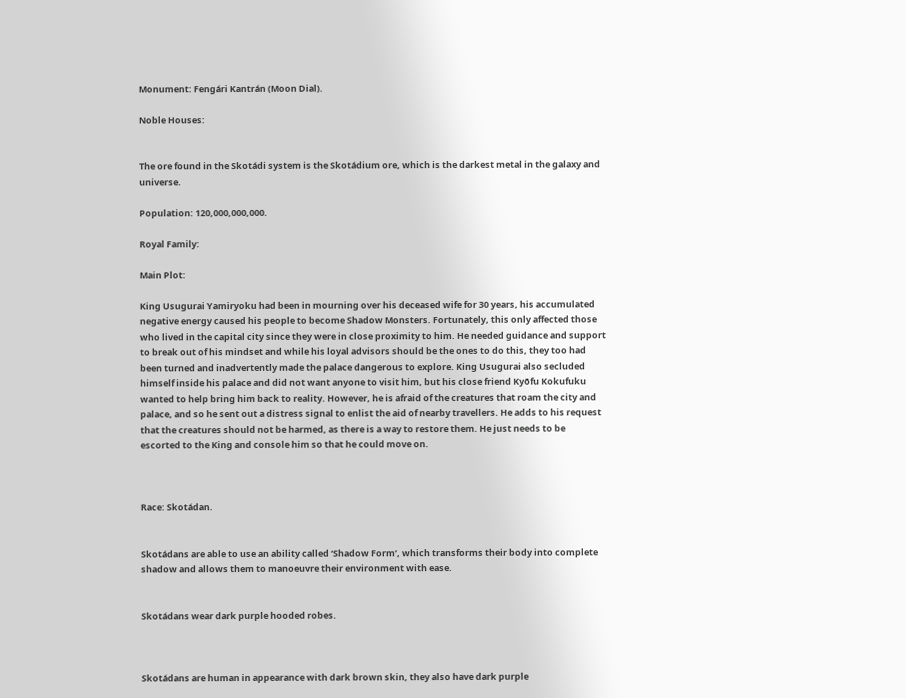Monument: Fengári Kantrán (Moon Dial).

Noble Houses:


The ore found in the Skotádi system is the Skotádium ore, which is the darkest metal in the galaxy and universe.

Population: 120,000,000,000.

Royal Family:

Main Plot:

King Usugurai Yamiryoku had been in mourning over his deceased wife for 30 years, his accumulated negative energy caused his people to become Shadow Monsters. Fortunately, this only affected those who lived in the capital city since they were in close proximity to him. He needed guidance and support to break out of his mindset and while his loyal advisors should be the ones to do this, they too had been turned and inadvertently made the palace dangerous to explore. King Usugurai also secluded himself inside his palace and did not want anyone to visit him, but his close friend Kyōfu Kokufuku wanted to help bring him back to reality. However, he is afraid of the creatures that roam the city and palace, and so he sent out a distress signal to enlist the aid of nearby travellers. He adds to his request that the creatures should not be harmed, as there is a way to restore them. He just needs to be escorted to the King and console him so that he could move on.



Race: Skotádan.


Skotádans are able to use an ability called ‘Shadow Form’, which transforms their body into complete shadow and allows them to manoeuvre their environment with ease.


Skotádans wear dark purple hooded robes.



Skotádans are human in appearance with dark brown skin, they also have dark purple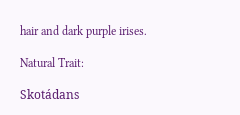hair and dark purple irises.

Natural Trait:

Skotádans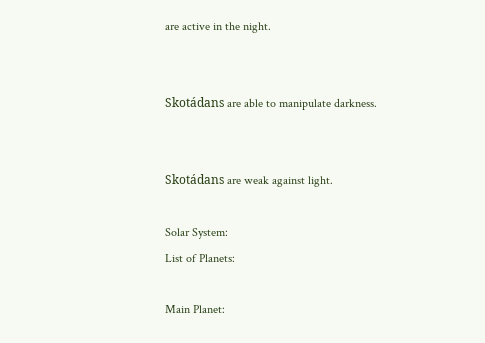are active in the night.


Skotádans are able to manipulate darkness.


Skotádans are weak against light.

Solar System:
List of Planets:

Main Planet: